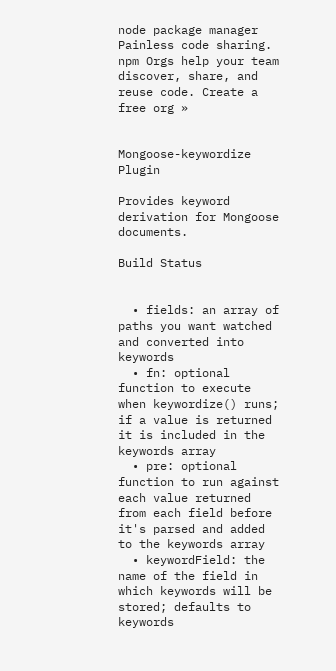node package manager
Painless code sharing. npm Orgs help your team discover, share, and reuse code. Create a free org »


Mongoose-keywordize Plugin

Provides keyword derivation for Mongoose documents.

Build Status


  • fields: an array of paths you want watched and converted into keywords
  • fn: optional function to execute when keywordize() runs; if a value is returned it is included in the keywords array
  • pre: optional function to run against each value returned from each field before it's parsed and added to the keywords array
  • keywordField: the name of the field in which keywords will be stored; defaults to keywords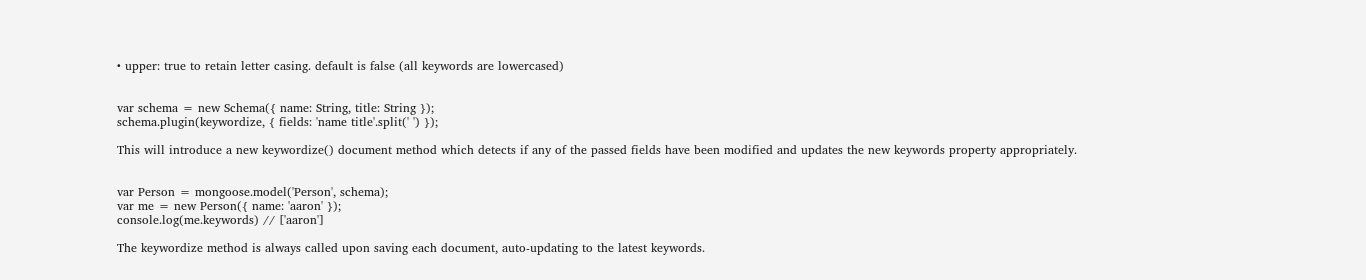• upper: true to retain letter casing. default is false (all keywords are lowercased)


var schema = new Schema({ name: String, title: String });
schema.plugin(keywordize, { fields: 'name title'.split(' ') });

This will introduce a new keywordize() document method which detects if any of the passed fields have been modified and updates the new keywords property appropriately.


var Person = mongoose.model('Person', schema);
var me = new Person({ name: 'aaron' });
console.log(me.keywords) // ['aaron']

The keywordize method is always called upon saving each document, auto-updating to the latest keywords.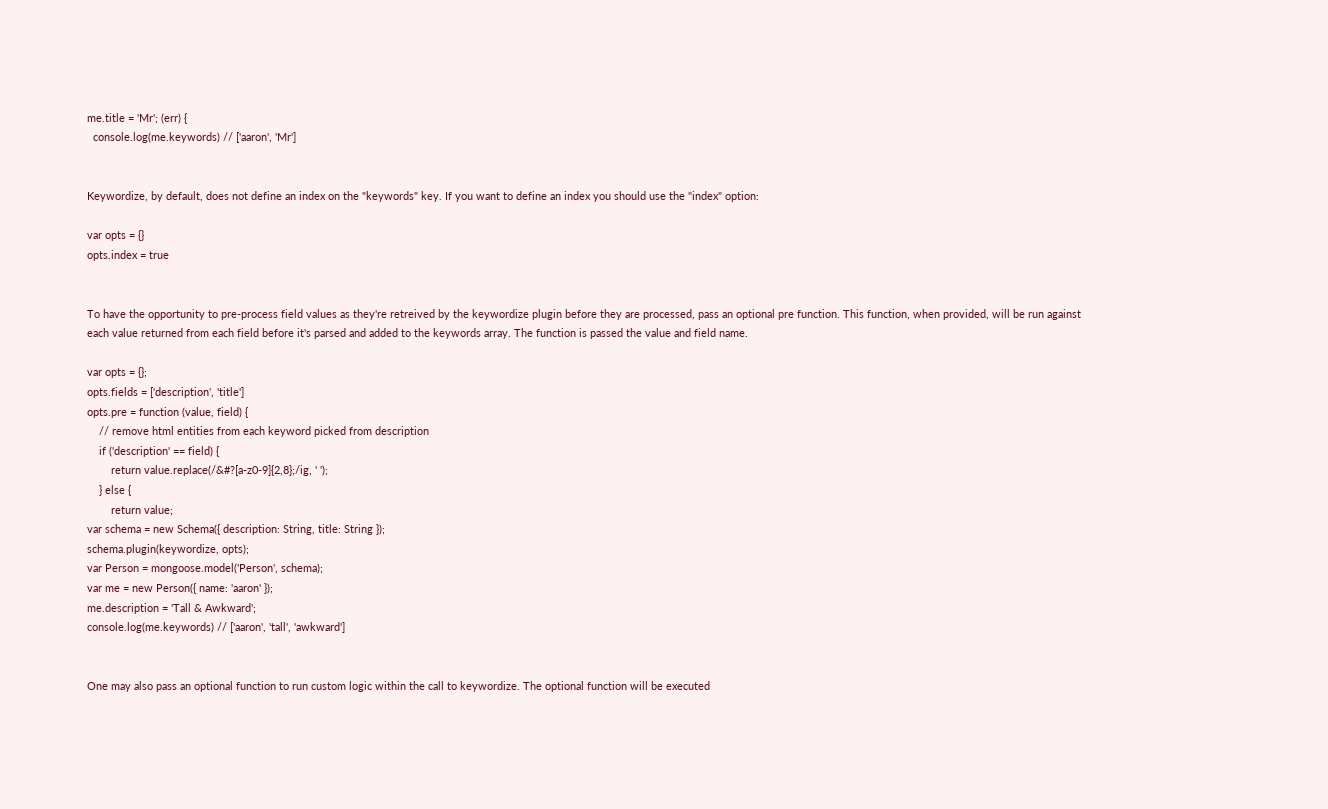me.title = 'Mr'; (err) {
  console.log(me.keywords) // ['aaron', 'Mr']


Keywordize, by default, does not define an index on the "keywords" key. If you want to define an index you should use the "index" option:

var opts = {}
opts.index = true


To have the opportunity to pre-process field values as they're retreived by the keywordize plugin before they are processed, pass an optional pre function. This function, when provided, will be run against each value returned from each field before it's parsed and added to the keywords array. The function is passed the value and field name.

var opts = {};
opts.fields = ['description', 'title']
opts.pre = function (value, field) {
    // remove html entities from each keyword picked from description
    if ('description' == field) {
        return value.replace(/&#?[a-z0-9]{2,8};/ig, ' ');
    } else {
        return value;
var schema = new Schema({ description: String, title: String });
schema.plugin(keywordize, opts);
var Person = mongoose.model('Person', schema);
var me = new Person({ name: 'aaron' });
me.description = 'Tall & Awkward';
console.log(me.keywords) // ['aaron', 'tall', 'awkward']


One may also pass an optional function to run custom logic within the call to keywordize. The optional function will be executed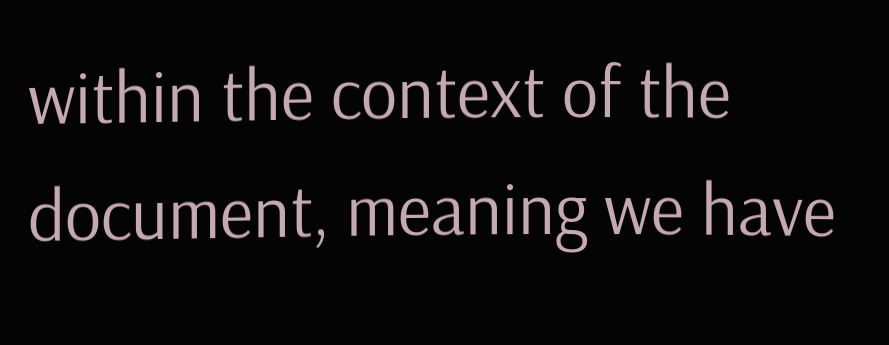within the context of the document, meaning we have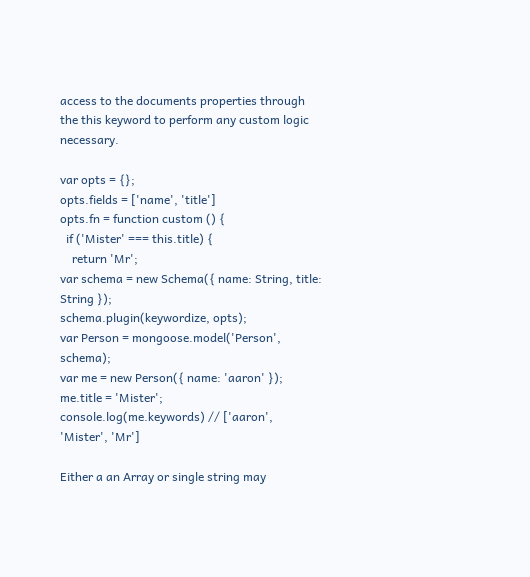access to the documents properties through the this keyword to perform any custom logic necessary.

var opts = {};
opts.fields = ['name', 'title']
opts.fn = function custom () {
  if ('Mister' === this.title) {
    return 'Mr';
var schema = new Schema({ name: String, title: String });
schema.plugin(keywordize, opts);
var Person = mongoose.model('Person', schema);
var me = new Person({ name: 'aaron' });
me.title = 'Mister';
console.log(me.keywords) // ['aaron', 'Mister', 'Mr']

Either a an Array or single string may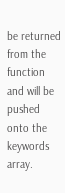be returned from the function and will be pushed onto the keywords array.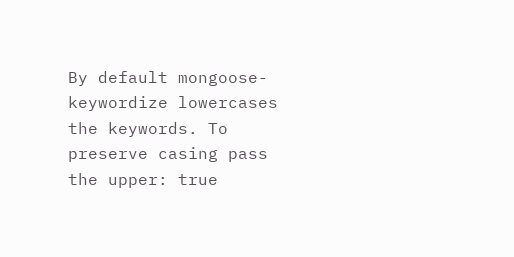By default mongoose-keywordize lowercases the keywords. To preserve casing pass the upper: true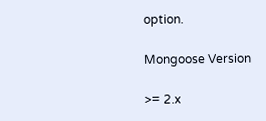option.

Mongoose Version

>= 2.x